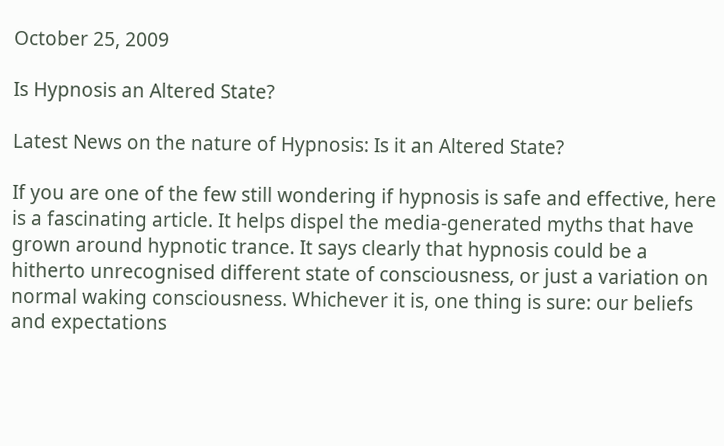October 25, 2009

Is Hypnosis an Altered State?

Latest News on the nature of Hypnosis: Is it an Altered State?

If you are one of the few still wondering if hypnosis is safe and effective, here is a fascinating article. It helps dispel the media-generated myths that have grown around hypnotic trance. It says clearly that hypnosis could be a hitherto unrecognised different state of consciousness, or just a variation on normal waking consciousness. Whichever it is, one thing is sure: our beliefs and expectations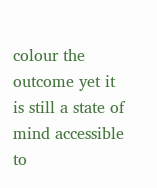colour the outcome yet it is still a state of mind accessible to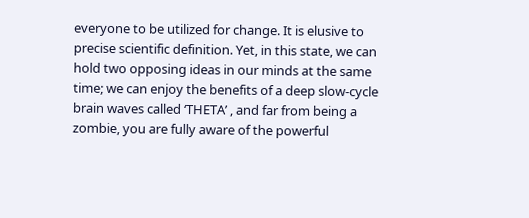everyone to be utilized for change. It is elusive to precise scientific definition. Yet, in this state, we can hold two opposing ideas in our minds at the same time; we can enjoy the benefits of a deep slow-cycle brain waves called ‘THETA’ , and far from being a zombie, you are fully aware of the powerful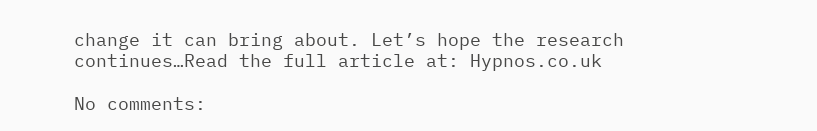change it can bring about. Let’s hope the research continues…Read the full article at: Hypnos.co.uk

No comments: